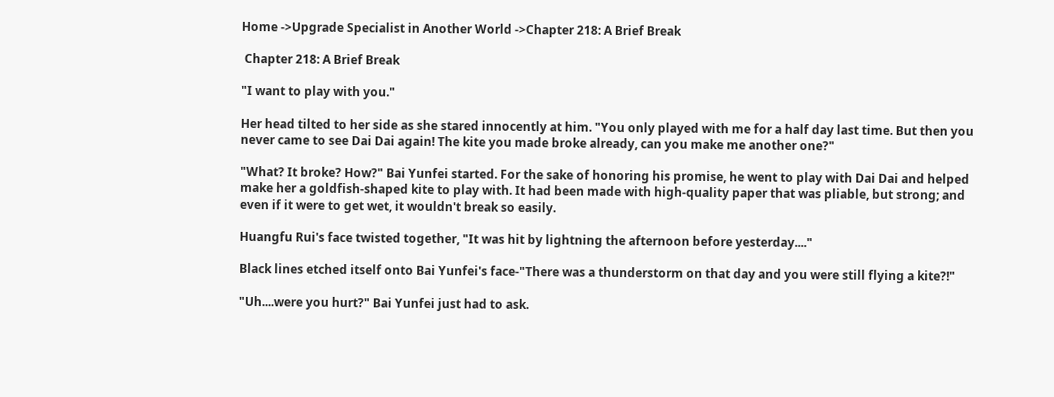Home ->Upgrade Specialist in Another World ->Chapter 218: A Brief Break

 Chapter 218: A Brief Break

"I want to play with you."

Her head tilted to her side as she stared innocently at him. "You only played with me for a half day last time. But then you never came to see Dai Dai again! The kite you made broke already, can you make me another one?"

"What? It broke? How?" Bai Yunfei started. For the sake of honoring his promise, he went to play with Dai Dai and helped make her a goldfish-shaped kite to play with. It had been made with high-quality paper that was pliable, but strong; and even if it were to get wet, it wouldn't break so easily.

Huangfu Rui's face twisted together, "It was hit by lightning the afternoon before yesterday...."

Black lines etched itself onto Bai Yunfei's face-"There was a thunderstorm on that day and you were still flying a kite?!"

"Uh....were you hurt?" Bai Yunfei just had to ask.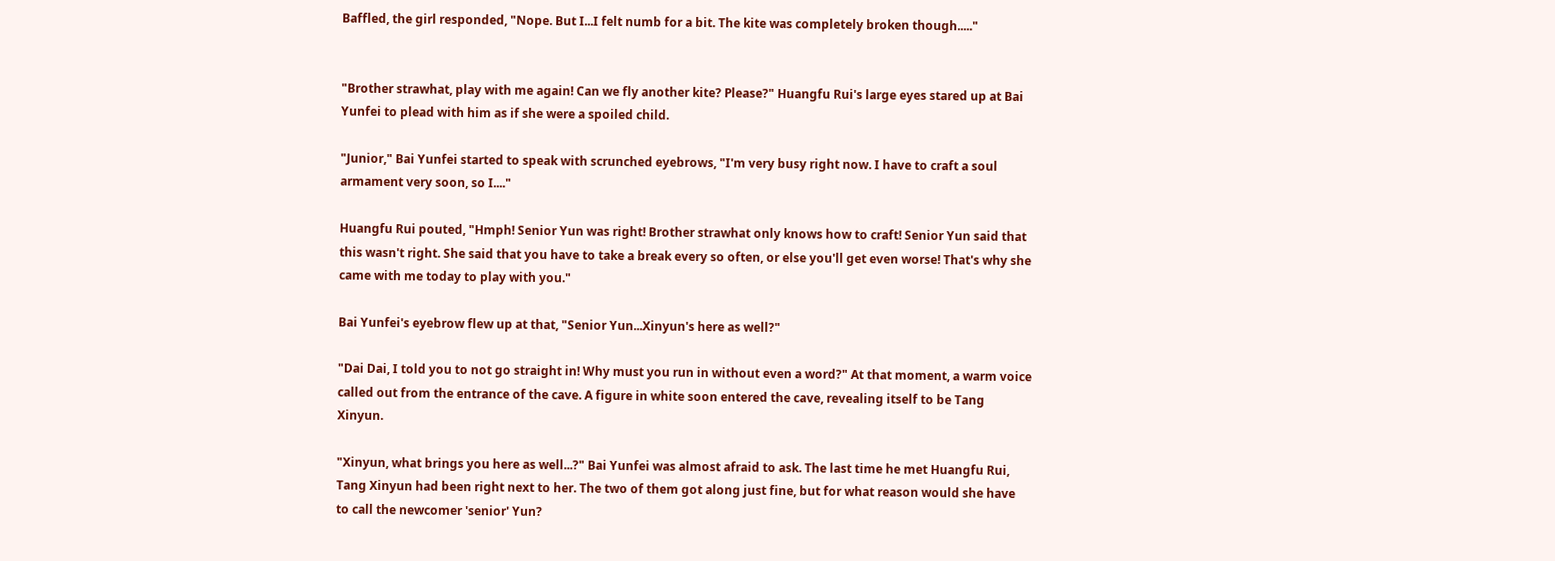Baffled, the girl responded, "Nope. But I...I felt numb for a bit. The kite was completely broken though....."


"Brother strawhat, play with me again! Can we fly another kite? Please?" Huangfu Rui's large eyes stared up at Bai Yunfei to plead with him as if she were a spoiled child.

"Junior," Bai Yunfei started to speak with scrunched eyebrows, "I'm very busy right now. I have to craft a soul armament very soon, so I...."

Huangfu Rui pouted, "Hmph! Senior Yun was right! Brother strawhat only knows how to craft! Senior Yun said that this wasn't right. She said that you have to take a break every so often, or else you'll get even worse! That's why she came with me today to play with you."

Bai Yunfei's eyebrow flew up at that, "Senior Yun...Xinyun's here as well?"

"Dai Dai, I told you to not go straight in! Why must you run in without even a word?" At that moment, a warm voice called out from the entrance of the cave. A figure in white soon entered the cave, revealing itself to be Tang Xinyun.

"Xinyun, what brings you here as well...?" Bai Yunfei was almost afraid to ask. The last time he met Huangfu Rui, Tang Xinyun had been right next to her. The two of them got along just fine, but for what reason would she have to call the newcomer 'senior' Yun?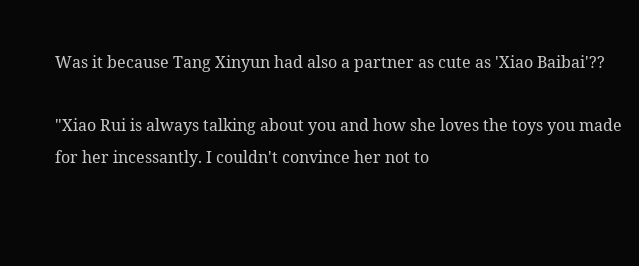Was it because Tang Xinyun had also a partner as cute as 'Xiao Baibai'??

"Xiao Rui is always talking about you and how she loves the toys you made for her incessantly. I couldn't convince her not to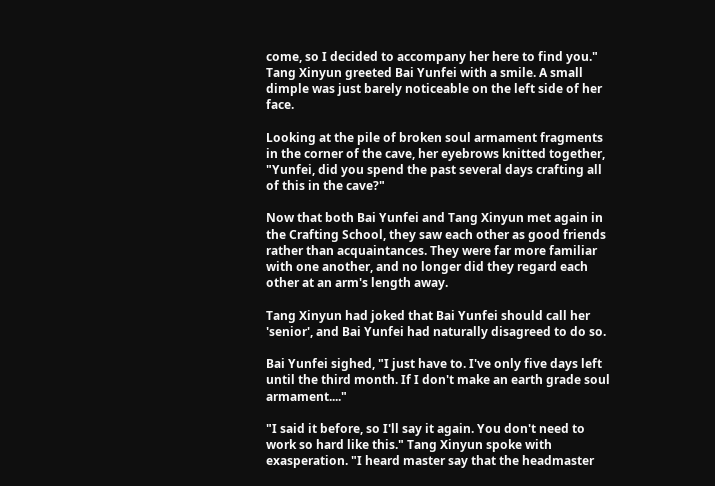come, so I decided to accompany her here to find you." Tang Xinyun greeted Bai Yunfei with a smile. A small dimple was just barely noticeable on the left side of her face.

Looking at the pile of broken soul armament fragments in the corner of the cave, her eyebrows knitted together, "Yunfei, did you spend the past several days crafting all of this in the cave?"

Now that both Bai Yunfei and Tang Xinyun met again in the Crafting School, they saw each other as good friends rather than acquaintances. They were far more familiar with one another, and no longer did they regard each other at an arm's length away.

Tang Xinyun had joked that Bai Yunfei should call her 'senior', and Bai Yunfei had naturally disagreed to do so.

Bai Yunfei sighed, "I just have to. I've only five days left until the third month. If I don't make an earth grade soul armament...."

"I said it before, so I'll say it again. You don't need to work so hard like this." Tang Xinyun spoke with exasperation. "I heard master say that the headmaster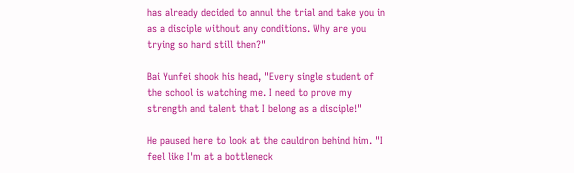has already decided to annul the trial and take you in as a disciple without any conditions. Why are you trying so hard still then?"

Bai Yunfei shook his head, "Every single student of the school is watching me. I need to prove my strength and talent that I belong as a disciple!"

He paused here to look at the cauldron behind him. "I feel like I'm at a bottleneck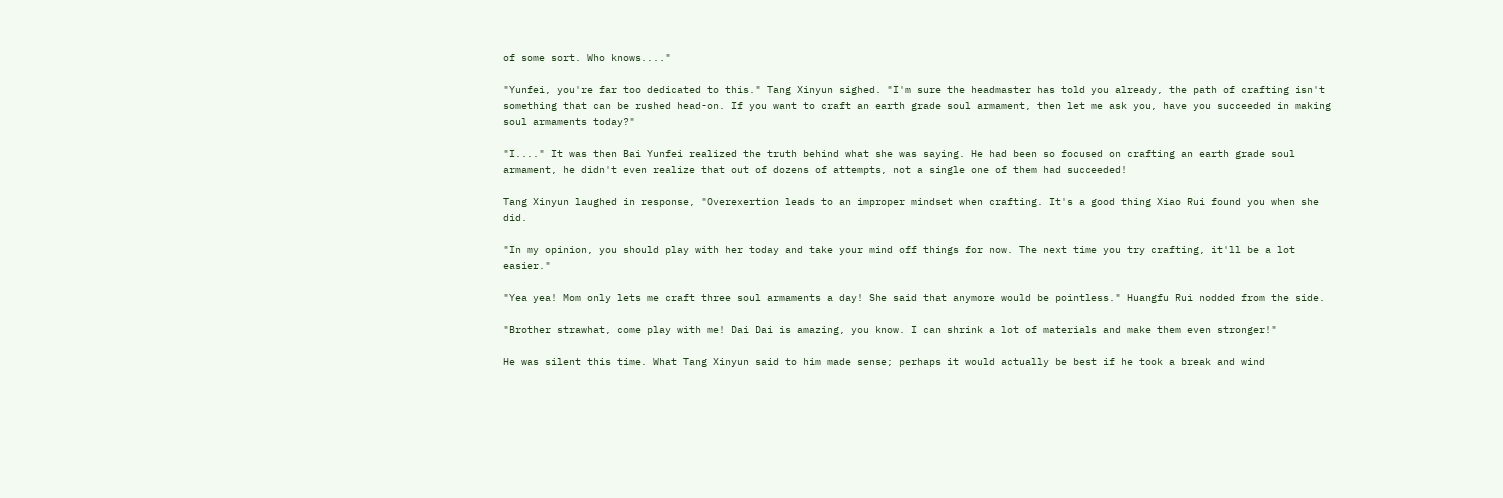of some sort. Who knows...."

"Yunfei, you're far too dedicated to this." Tang Xinyun sighed. "I'm sure the headmaster has told you already, the path of crafting isn't something that can be rushed head-on. If you want to craft an earth grade soul armament, then let me ask you, have you succeeded in making soul armaments today?"

"I...." It was then Bai Yunfei realized the truth behind what she was saying. He had been so focused on crafting an earth grade soul armament, he didn't even realize that out of dozens of attempts, not a single one of them had succeeded!

Tang Xinyun laughed in response, "Overexertion leads to an improper mindset when crafting. It's a good thing Xiao Rui found you when she did.

"In my opinion, you should play with her today and take your mind off things for now. The next time you try crafting, it'll be a lot easier."

"Yea yea! Mom only lets me craft three soul armaments a day! She said that anymore would be pointless." Huangfu Rui nodded from the side.

"Brother strawhat, come play with me! Dai Dai is amazing, you know. I can shrink a lot of materials and make them even stronger!"

He was silent this time. What Tang Xinyun said to him made sense; perhaps it would actually be best if he took a break and wind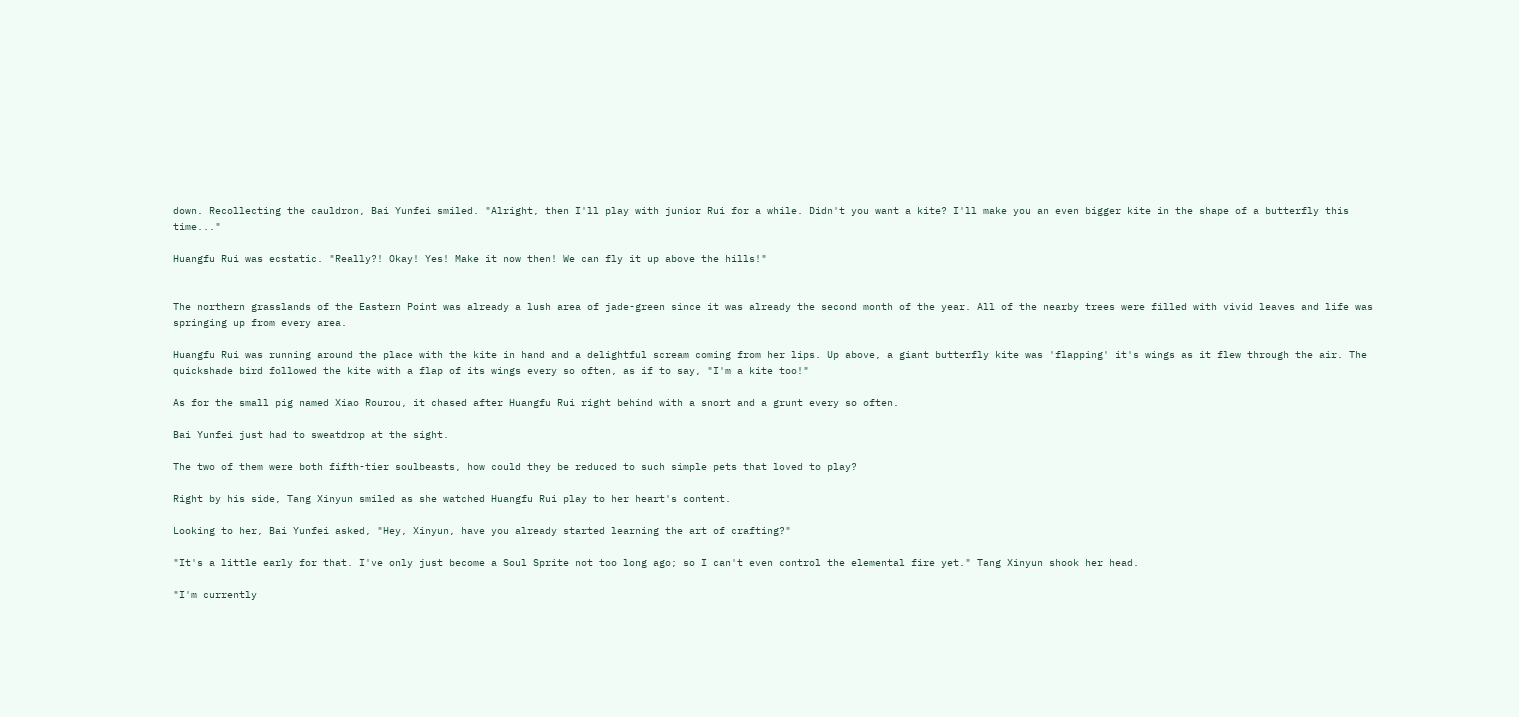down. Recollecting the cauldron, Bai Yunfei smiled. "Alright, then I'll play with junior Rui for a while. Didn't you want a kite? I'll make you an even bigger kite in the shape of a butterfly this time..."

Huangfu Rui was ecstatic. "Really?! Okay! Yes! Make it now then! We can fly it up above the hills!"


The northern grasslands of the Eastern Point was already a lush area of jade-green since it was already the second month of the year. All of the nearby trees were filled with vivid leaves and life was springing up from every area.

Huangfu Rui was running around the place with the kite in hand and a delightful scream coming from her lips. Up above, a giant butterfly kite was 'flapping' it's wings as it flew through the air. The quickshade bird followed the kite with a flap of its wings every so often, as if to say, "I'm a kite too!"

As for the small pig named Xiao Rourou, it chased after Huangfu Rui right behind with a snort and a grunt every so often.

Bai Yunfei just had to sweatdrop at the sight.

The two of them were both fifth-tier soulbeasts, how could they be reduced to such simple pets that loved to play?

Right by his side, Tang Xinyun smiled as she watched Huangfu Rui play to her heart's content.

Looking to her, Bai Yunfei asked, "Hey, Xinyun, have you already started learning the art of crafting?"

"It's a little early for that. I've only just become a Soul Sprite not too long ago; so I can't even control the elemental fire yet." Tang Xinyun shook her head.

"I'm currently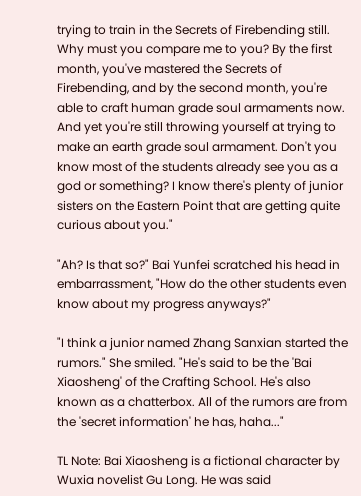trying to train in the Secrets of Firebending still. Why must you compare me to you? By the first month, you've mastered the Secrets of Firebending, and by the second month, you're able to craft human grade soul armaments now. And yet you're still throwing yourself at trying to make an earth grade soul armament. Don't you know most of the students already see you as a god or something? I know there's plenty of junior sisters on the Eastern Point that are getting quite curious about you."

"Ah? Is that so?" Bai Yunfei scratched his head in embarrassment, "How do the other students even know about my progress anyways?"

"I think a junior named Zhang Sanxian started the rumors." She smiled. "He's said to be the 'Bai Xiaosheng' of the Crafting School. He's also known as a chatterbox. All of the rumors are from the 'secret information' he has, haha..."

TL Note: Bai Xiaosheng is a fictional character by Wuxia novelist Gu Long. He was said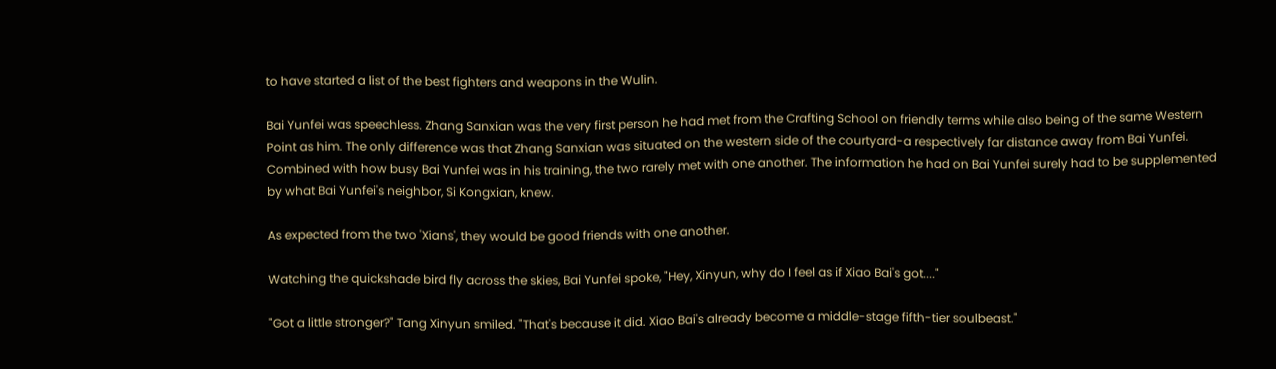to have started a list of the best fighters and weapons in the Wulin.

Bai Yunfei was speechless. Zhang Sanxian was the very first person he had met from the Crafting School on friendly terms while also being of the same Western Point as him. The only difference was that Zhang Sanxian was situated on the western side of the courtyard-a respectively far distance away from Bai Yunfei. Combined with how busy Bai Yunfei was in his training, the two rarely met with one another. The information he had on Bai Yunfei surely had to be supplemented by what Bai Yunfei's neighbor, Si Kongxian, knew.

As expected from the two 'Xians', they would be good friends with one another.

Watching the quickshade bird fly across the skies, Bai Yunfei spoke, "Hey, Xinyun, why do I feel as if Xiao Bai's got...."

"Got a little stronger?" Tang Xinyun smiled. "That's because it did. Xiao Bai's already become a middle-stage fifth-tier soulbeast."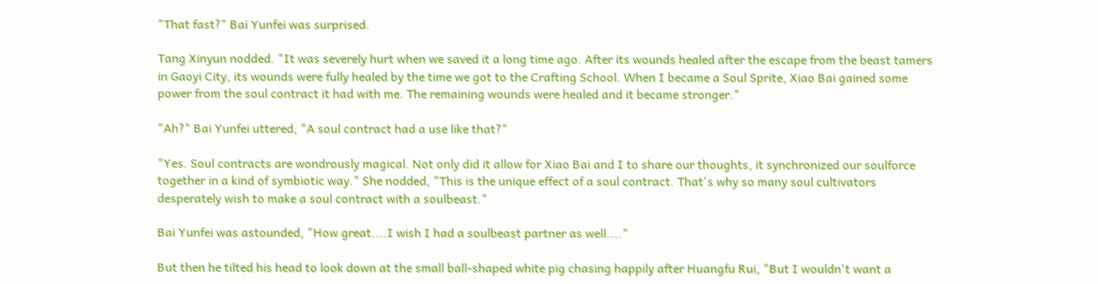"That fast?" Bai Yunfei was surprised.

Tang Xinyun nodded. "It was severely hurt when we saved it a long time ago. After its wounds healed after the escape from the beast tamers in Gaoyi City, its wounds were fully healed by the time we got to the Crafting School. When I became a Soul Sprite, Xiao Bai gained some power from the soul contract it had with me. The remaining wounds were healed and it became stronger."

"Ah?" Bai Yunfei uttered, "A soul contract had a use like that?"

"Yes. Soul contracts are wondrously magical. Not only did it allow for Xiao Bai and I to share our thoughts, it synchronized our soulforce together in a kind of symbiotic way." She nodded, "This is the unique effect of a soul contract. That's why so many soul cultivators desperately wish to make a soul contract with a soulbeast."

Bai Yunfei was astounded, "How great....I wish I had a soulbeast partner as well...."

But then he tilted his head to look down at the small ball-shaped white pig chasing happily after Huangfu Rui, "But I wouldn't want a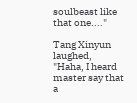soulbeast like that one...."

Tang Xinyun laughed, "Haha, I heard master say that a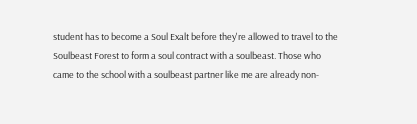student has to become a Soul Exalt before they're allowed to travel to the Soulbeast Forest to form a soul contract with a soulbeast. Those who came to the school with a soulbeast partner like me are already non-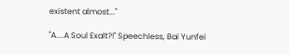existent almost..."

"A....A Soul Exalt?!" Speechless, Bai Yunfei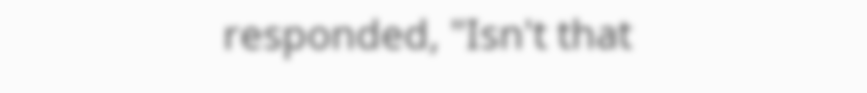responded, "Isn't that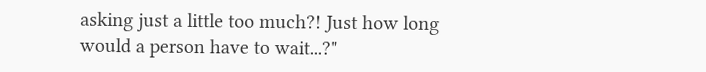asking just a little too much?! Just how long would a person have to wait...?"